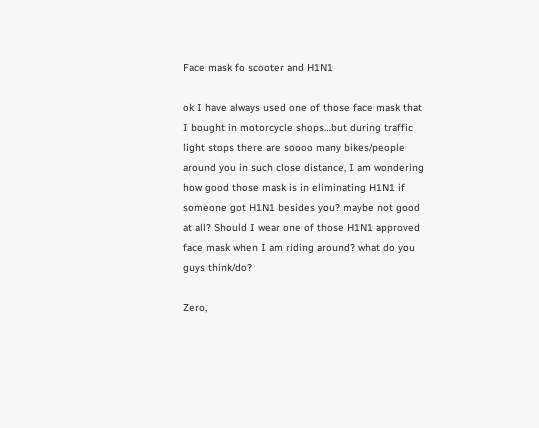Face mask fo scooter and H1N1

ok I have always used one of those face mask that I bought in motorcycle shops…but during traffic light stops there are soooo many bikes/people around you in such close distance, I am wondering how good those mask is in eliminating H1N1 if someone got H1N1 besides you? maybe not good at all? Should I wear one of those H1N1 approved face mask when I am riding around? what do you guys think/do?

Zero,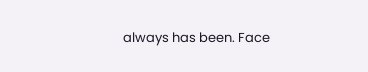always has been. Face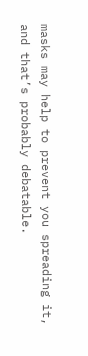masks may help to prevent you spreading it, and that’s probably debatable.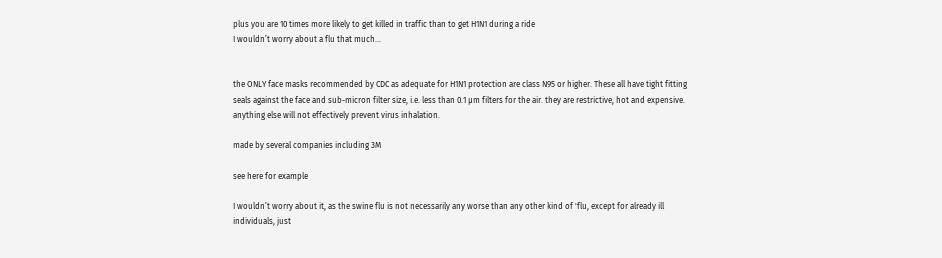plus you are 10 times more likely to get killed in traffic than to get H1N1 during a ride
I wouldn’t worry about a flu that much…


the ONLY face masks recommended by CDC as adequate for H1N1 protection are class N95 or higher. These all have tight fitting seals against the face and sub-micron filter size, i.e. less than 0.1 µm filters for the air. they are restrictive, hot and expensive. anything else will not effectively prevent virus inhalation.

made by several companies including 3M

see here for example

I wouldn’t worry about it, as the swine flu is not necessarily any worse than any other kind of 'flu, except for already ill individuals, just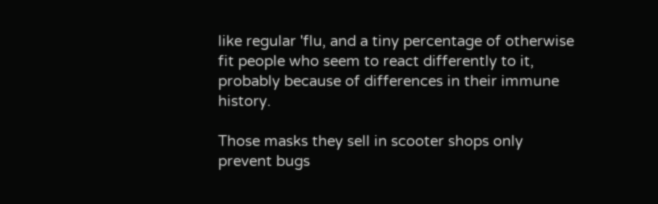like regular 'flu, and a tiny percentage of otherwise fit people who seem to react differently to it, probably because of differences in their immune history.

Those masks they sell in scooter shops only prevent bugs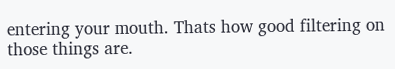entering your mouth. Thats how good filtering on those things are.